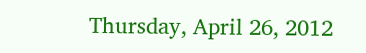Thursday, April 26, 2012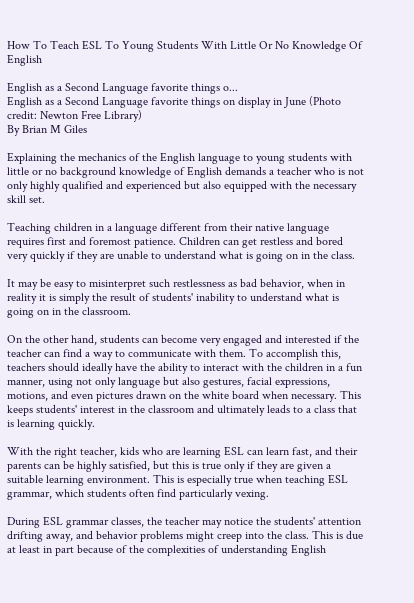How To Teach ESL To Young Students With Little Or No Knowledge Of English

English as a Second Language favorite things o...
English as a Second Language favorite things on display in June (Photo credit: Newton Free Library)
By Brian M Giles

Explaining the mechanics of the English language to young students with little or no background knowledge of English demands a teacher who is not only highly qualified and experienced but also equipped with the necessary skill set.

Teaching children in a language different from their native language requires first and foremost patience. Children can get restless and bored very quickly if they are unable to understand what is going on in the class.

It may be easy to misinterpret such restlessness as bad behavior, when in reality it is simply the result of students' inability to understand what is going on in the classroom.

On the other hand, students can become very engaged and interested if the teacher can find a way to communicate with them. To accomplish this, teachers should ideally have the ability to interact with the children in a fun manner, using not only language but also gestures, facial expressions, motions, and even pictures drawn on the white board when necessary. This keeps students' interest in the classroom and ultimately leads to a class that is learning quickly.

With the right teacher, kids who are learning ESL can learn fast, and their parents can be highly satisfied, but this is true only if they are given a suitable learning environment. This is especially true when teaching ESL grammar, which students often find particularly vexing.

During ESL grammar classes, the teacher may notice the students' attention drifting away, and behavior problems might creep into the class. This is due at least in part because of the complexities of understanding English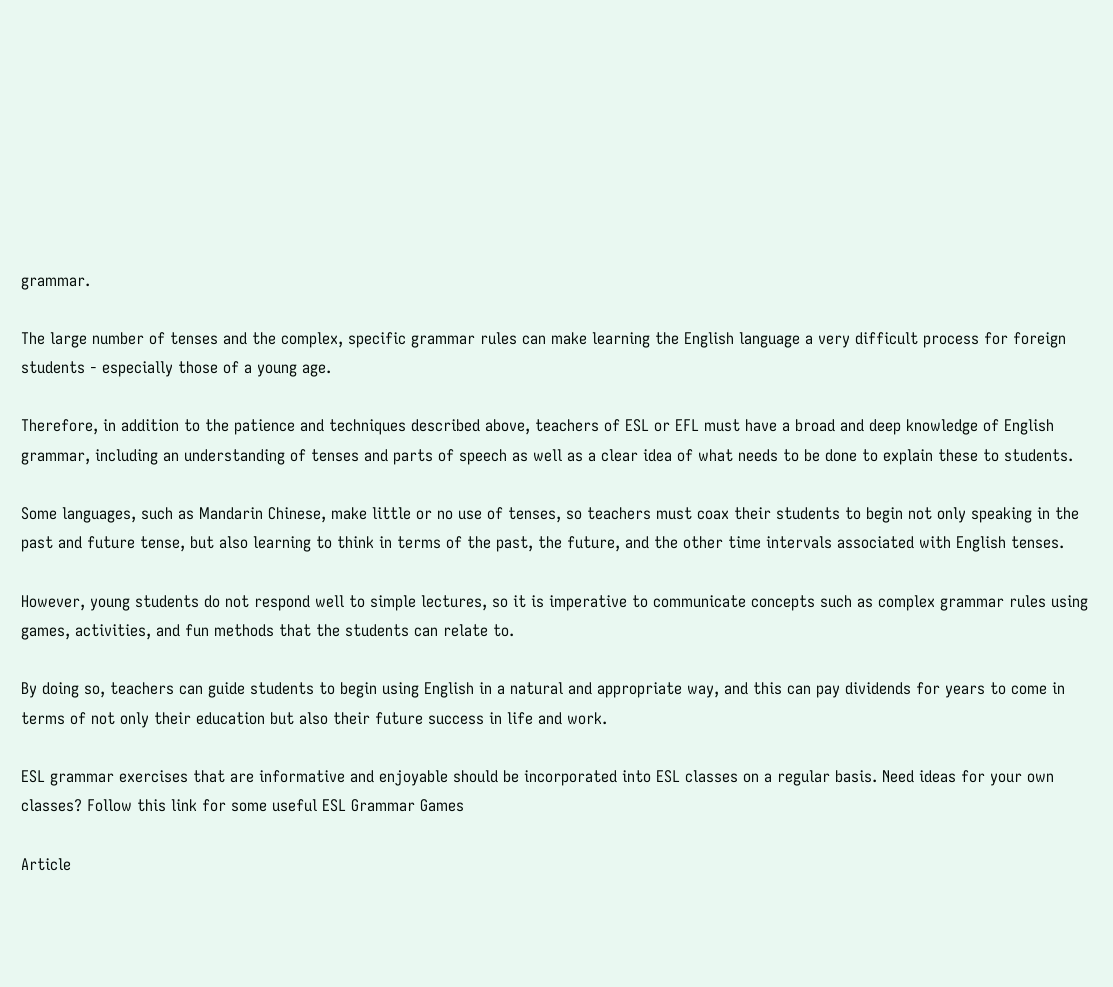grammar.

The large number of tenses and the complex, specific grammar rules can make learning the English language a very difficult process for foreign students - especially those of a young age.

Therefore, in addition to the patience and techniques described above, teachers of ESL or EFL must have a broad and deep knowledge of English grammar, including an understanding of tenses and parts of speech as well as a clear idea of what needs to be done to explain these to students.

Some languages, such as Mandarin Chinese, make little or no use of tenses, so teachers must coax their students to begin not only speaking in the past and future tense, but also learning to think in terms of the past, the future, and the other time intervals associated with English tenses.

However, young students do not respond well to simple lectures, so it is imperative to communicate concepts such as complex grammar rules using games, activities, and fun methods that the students can relate to.

By doing so, teachers can guide students to begin using English in a natural and appropriate way, and this can pay dividends for years to come in terms of not only their education but also their future success in life and work.

ESL grammar exercises that are informative and enjoyable should be incorporated into ESL classes on a regular basis. Need ideas for your own classes? Follow this link for some useful ESL Grammar Games

Article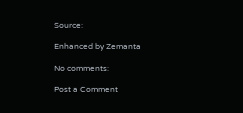Source:

Enhanced by Zemanta

No comments:

Post a Comment